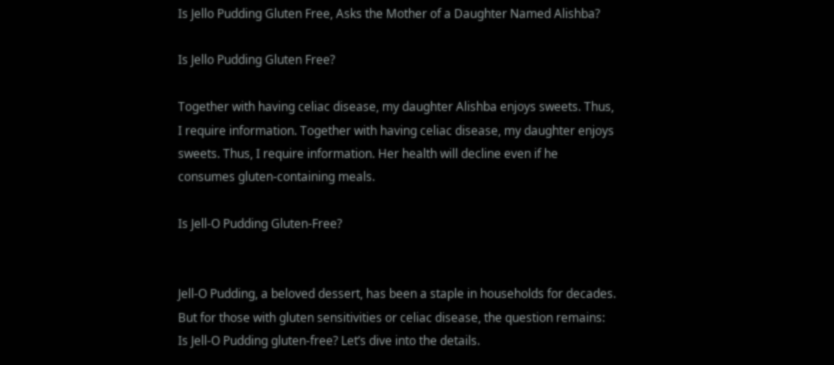Is Jello Pudding Gluten Free, Asks the Mother of a Daughter Named Alishba?

Is Jello Pudding Gluten Free?

Together with having celiac disease, my daughter Alishba enjoys sweets. Thus, I require information. Together with having celiac disease, my daughter enjoys sweets. Thus, I require information. Her health will decline even if he consumes gluten-containing meals.

Is Jell-O Pudding Gluten-Free?


Jell-O Pudding, a beloved dessert, has been a staple in households for decades. But for those with gluten sensitivities or celiac disease, the question remains: Is Jell-O Pudding gluten-free? Let’s dive into the details.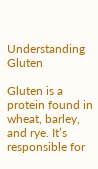Understanding Gluten

Gluten is a protein found in wheat, barley, and rye. It’s responsible for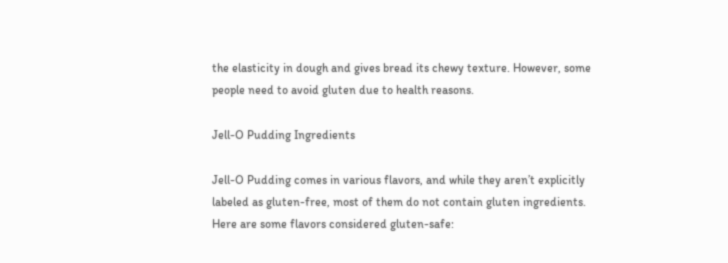the elasticity in dough and gives bread its chewy texture. However, some people need to avoid gluten due to health reasons.

Jell-O Pudding Ingredients

Jell-O Pudding comes in various flavors, and while they aren’t explicitly labeled as gluten-free, most of them do not contain gluten ingredients. Here are some flavors considered gluten-safe: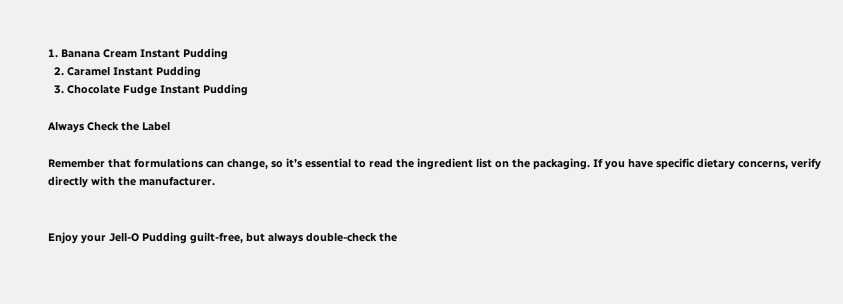1. Banana Cream Instant Pudding
  2. Caramel Instant Pudding
  3. Chocolate Fudge Instant Pudding

Always Check the Label

Remember that formulations can change, so it’s essential to read the ingredient list on the packaging. If you have specific dietary concerns, verify directly with the manufacturer.


Enjoy your Jell-O Pudding guilt-free, but always double-check the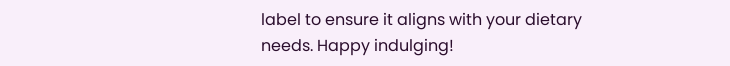label to ensure it aligns with your dietary needs. Happy indulging!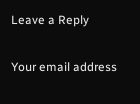Leave a Reply

Your email address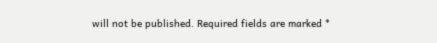will not be published. Required fields are marked *